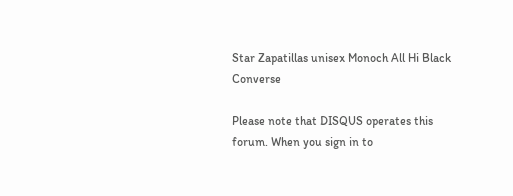Star Zapatillas unisex Monoch All Hi Black Converse

Please note that DISQUS operates this forum. When you sign in to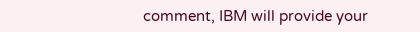comment, IBM will provide your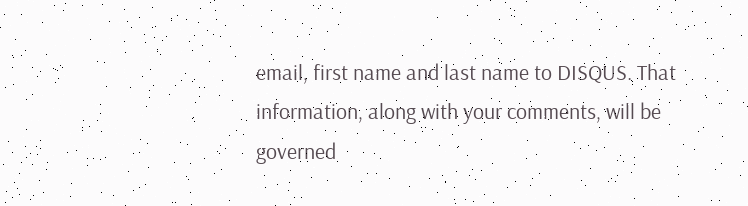email, first name and last name to DISQUS. That information, along with your comments, will be governed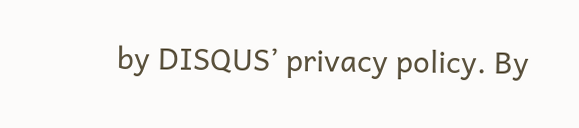by DISQUS’ privacy policy. By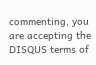commenting, you are accepting the DISQUS terms of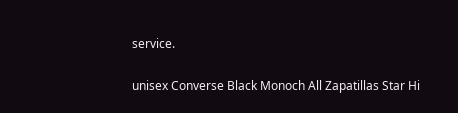service.

unisex Converse Black Monoch All Zapatillas Star Hi